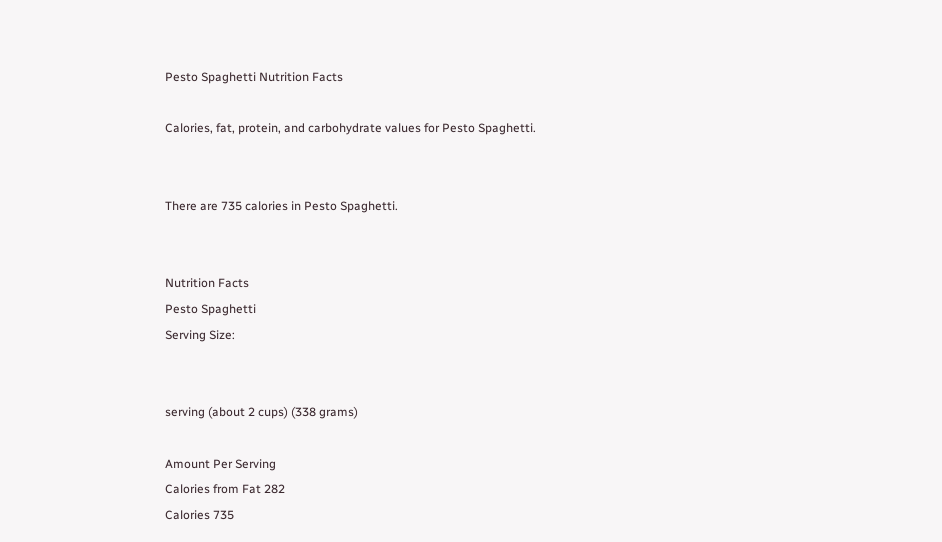Pesto Spaghetti Nutrition Facts

Calories, fat, protein, and carbohydrate values for Pesto Spaghetti.


There are 735 calories in Pesto Spaghetti.


Nutrition Facts
Pesto Spaghetti
Serving Size:


serving (about 2 cups) (338 grams)

Amount Per Serving
Calories from Fat 282
Calories 735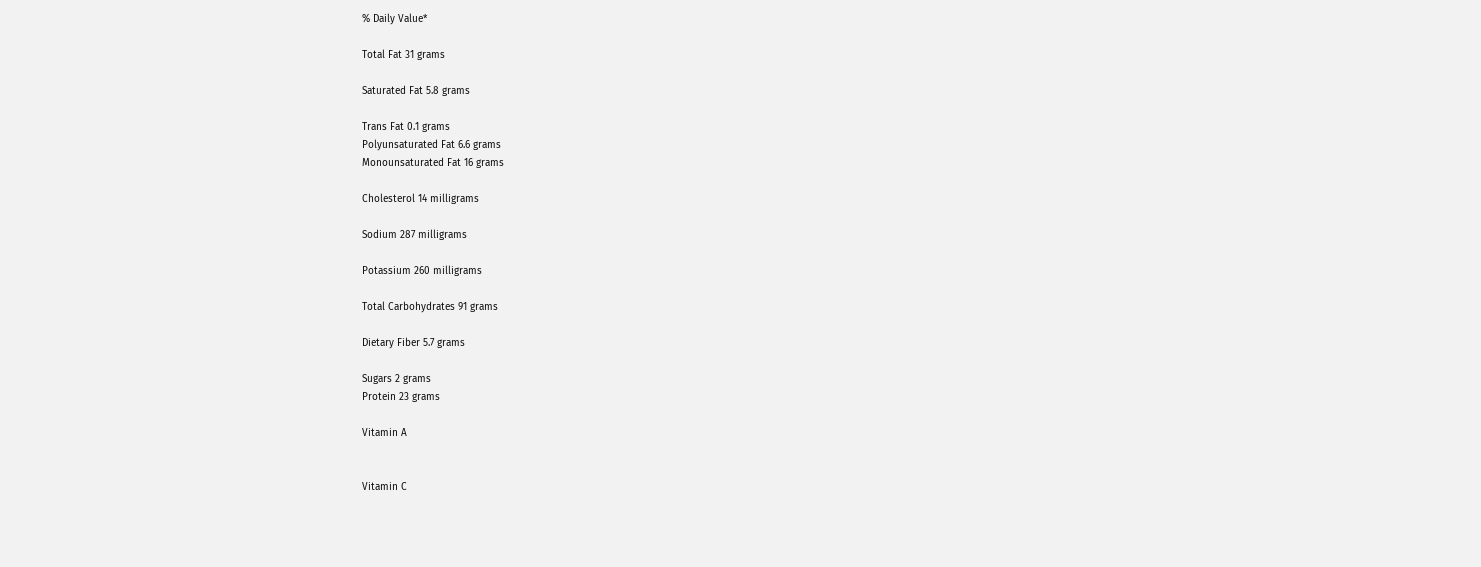% Daily Value*

Total Fat 31 grams

Saturated Fat 5.8 grams

Trans Fat 0.1 grams
Polyunsaturated Fat 6.6 grams
Monounsaturated Fat 16 grams

Cholesterol 14 milligrams

Sodium 287 milligrams

Potassium 260 milligrams

Total Carbohydrates 91 grams

Dietary Fiber 5.7 grams

Sugars 2 grams
Protein 23 grams

Vitamin A


Vitamin C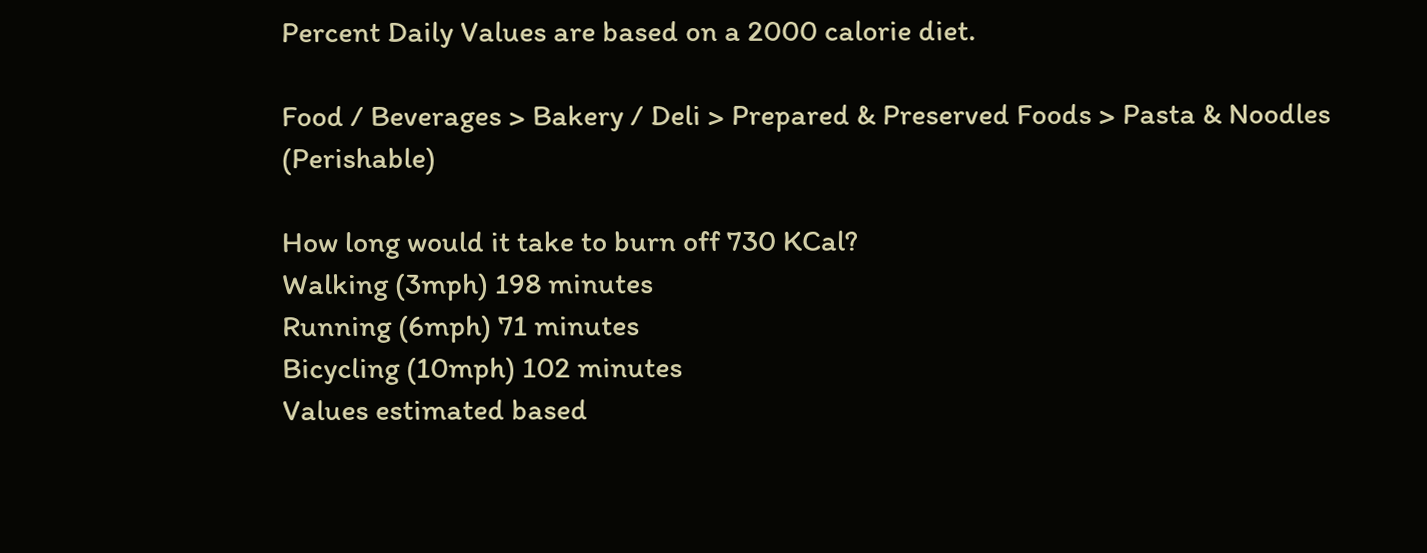Percent Daily Values are based on a 2000 calorie diet.

Food / Beverages > Bakery / Deli > Prepared & Preserved Foods > Pasta & Noodles (Perishable)

How long would it take to burn off 730 KCal?
Walking (3mph) 198 minutes
Running (6mph) 71 minutes
Bicycling (10mph) 102 minutes
Values estimated based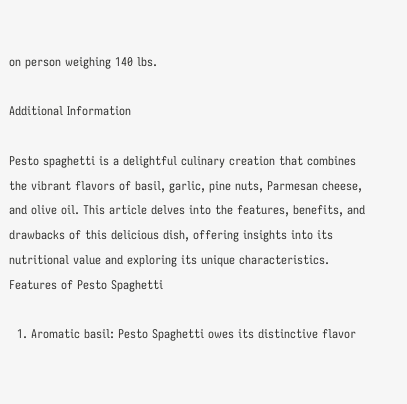on person weighing 140 lbs.

Additional Information

Pesto spaghetti is a delightful culinary creation that combines the vibrant flavors of basil, garlic, pine nuts, Parmesan cheese, and olive oil. This article delves into the features, benefits, and drawbacks of this delicious dish, offering insights into its nutritional value and exploring its unique characteristics.
Features of Pesto Spaghetti

  1. Aromatic basil: Pesto Spaghetti owes its distinctive flavor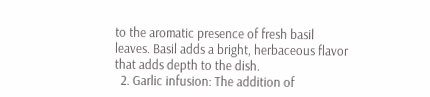to the aromatic presence of fresh basil leaves. Basil adds a bright, herbaceous flavor that adds depth to the dish.
  2. Garlic infusion: The addition of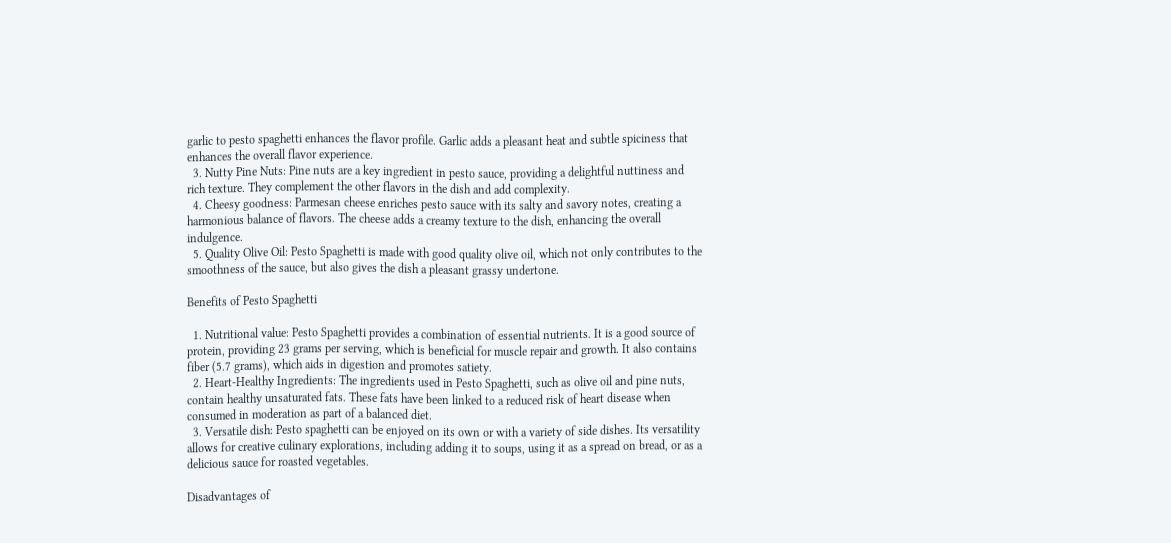garlic to pesto spaghetti enhances the flavor profile. Garlic adds a pleasant heat and subtle spiciness that enhances the overall flavor experience.
  3. Nutty Pine Nuts: Pine nuts are a key ingredient in pesto sauce, providing a delightful nuttiness and rich texture. They complement the other flavors in the dish and add complexity.
  4. Cheesy goodness: Parmesan cheese enriches pesto sauce with its salty and savory notes, creating a harmonious balance of flavors. The cheese adds a creamy texture to the dish, enhancing the overall indulgence.
  5. Quality Olive Oil: Pesto Spaghetti is made with good quality olive oil, which not only contributes to the smoothness of the sauce, but also gives the dish a pleasant grassy undertone.

Benefits of Pesto Spaghetti

  1. Nutritional value: Pesto Spaghetti provides a combination of essential nutrients. It is a good source of protein, providing 23 grams per serving, which is beneficial for muscle repair and growth. It also contains fiber (5.7 grams), which aids in digestion and promotes satiety.
  2. Heart-Healthy Ingredients: The ingredients used in Pesto Spaghetti, such as olive oil and pine nuts, contain healthy unsaturated fats. These fats have been linked to a reduced risk of heart disease when consumed in moderation as part of a balanced diet.
  3. Versatile dish: Pesto spaghetti can be enjoyed on its own or with a variety of side dishes. Its versatility allows for creative culinary explorations, including adding it to soups, using it as a spread on bread, or as a delicious sauce for roasted vegetables.

Disadvantages of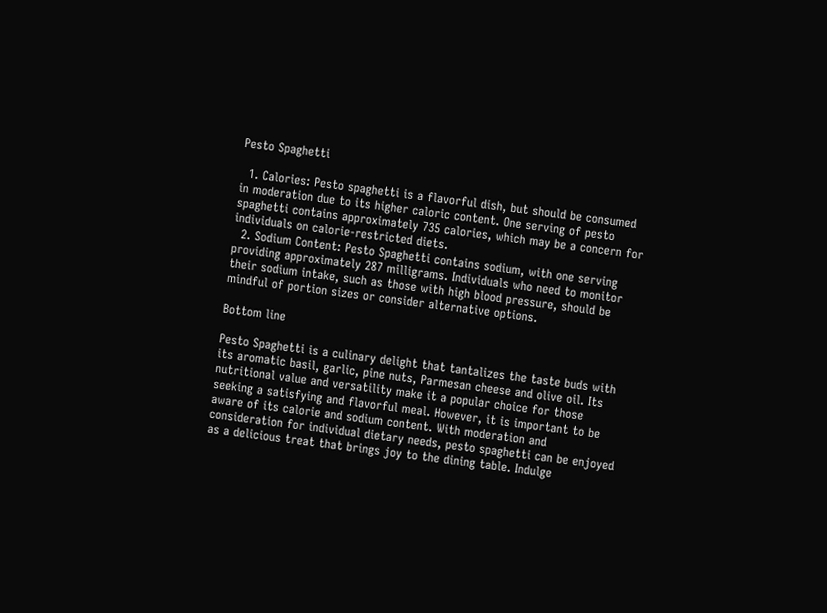Pesto Spaghetti

  1. Calories: Pesto spaghetti is a flavorful dish, but should be consumed in moderation due to its higher caloric content. One serving of pesto spaghetti contains approximately 735 calories, which may be a concern for individuals on calorie-restricted diets.
  2. Sodium Content: Pesto Spaghetti contains sodium, with one serving providing approximately 287 milligrams. Individuals who need to monitor their sodium intake, such as those with high blood pressure, should be mindful of portion sizes or consider alternative options.

Bottom line

Pesto Spaghetti is a culinary delight that tantalizes the taste buds with its aromatic basil, garlic, pine nuts, Parmesan cheese and olive oil. Its nutritional value and versatility make it a popular choice for those seeking a satisfying and flavorful meal. However, it is important to be aware of its calorie and sodium content. With moderation and consideration for individual dietary needs, pesto spaghetti can be enjoyed as a delicious treat that brings joy to the dining table. Indulge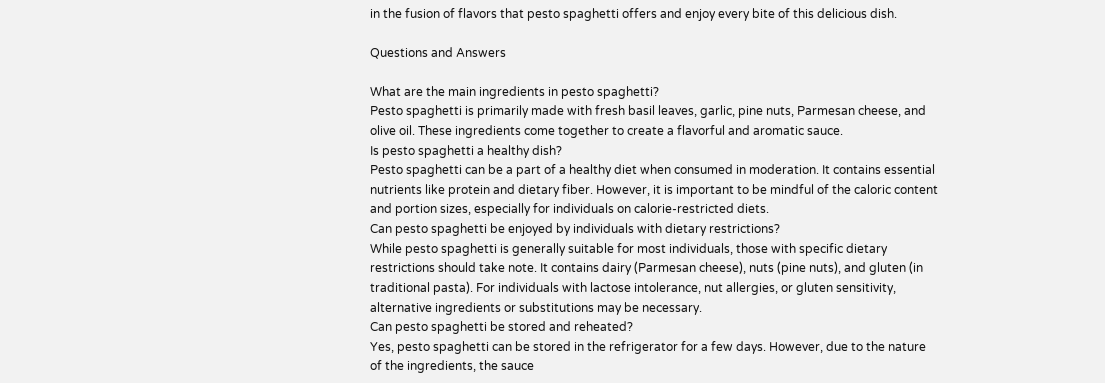in the fusion of flavors that pesto spaghetti offers and enjoy every bite of this delicious dish.

Questions and Answers

What are the main ingredients in pesto spaghetti?
Pesto spaghetti is primarily made with fresh basil leaves, garlic, pine nuts, Parmesan cheese, and olive oil. These ingredients come together to create a flavorful and aromatic sauce.
Is pesto spaghetti a healthy dish?
Pesto spaghetti can be a part of a healthy diet when consumed in moderation. It contains essential nutrients like protein and dietary fiber. However, it is important to be mindful of the caloric content and portion sizes, especially for individuals on calorie-restricted diets.
Can pesto spaghetti be enjoyed by individuals with dietary restrictions?
While pesto spaghetti is generally suitable for most individuals, those with specific dietary restrictions should take note. It contains dairy (Parmesan cheese), nuts (pine nuts), and gluten (in traditional pasta). For individuals with lactose intolerance, nut allergies, or gluten sensitivity, alternative ingredients or substitutions may be necessary.
Can pesto spaghetti be stored and reheated?
Yes, pesto spaghetti can be stored in the refrigerator for a few days. However, due to the nature of the ingredients, the sauce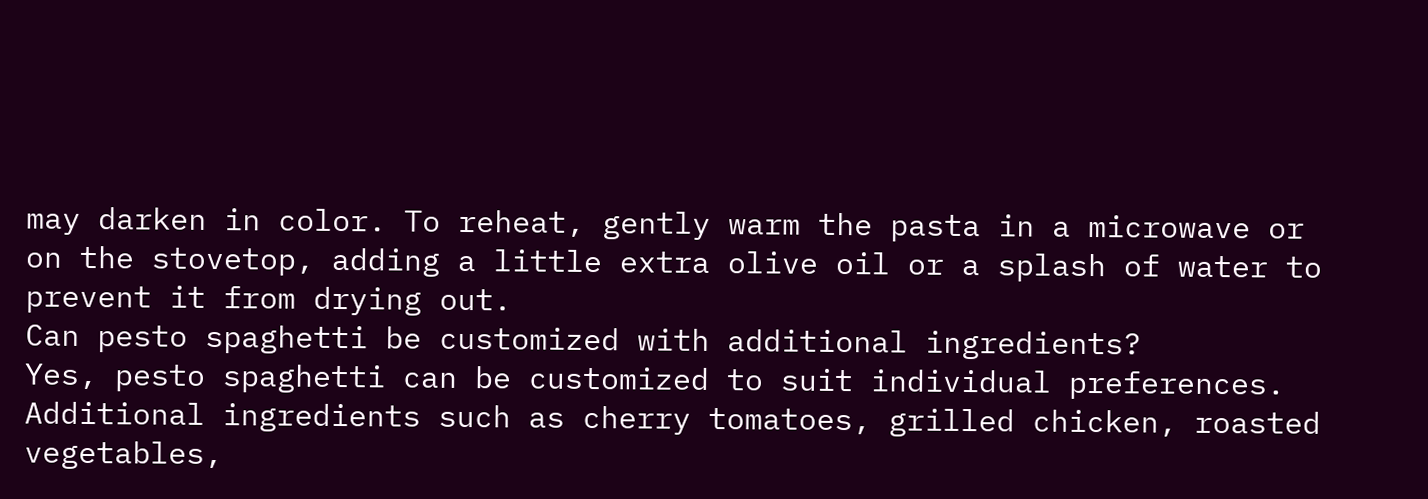may darken in color. To reheat, gently warm the pasta in a microwave or on the stovetop, adding a little extra olive oil or a splash of water to prevent it from drying out.
Can pesto spaghetti be customized with additional ingredients?
Yes, pesto spaghetti can be customized to suit individual preferences. Additional ingredients such as cherry tomatoes, grilled chicken, roasted vegetables,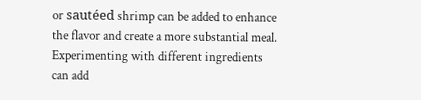or sautéed shrimp can be added to enhance the flavor and create a more substantial meal. Experimenting with different ingredients can add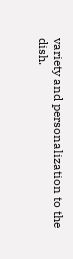variety and personalization to the dish.